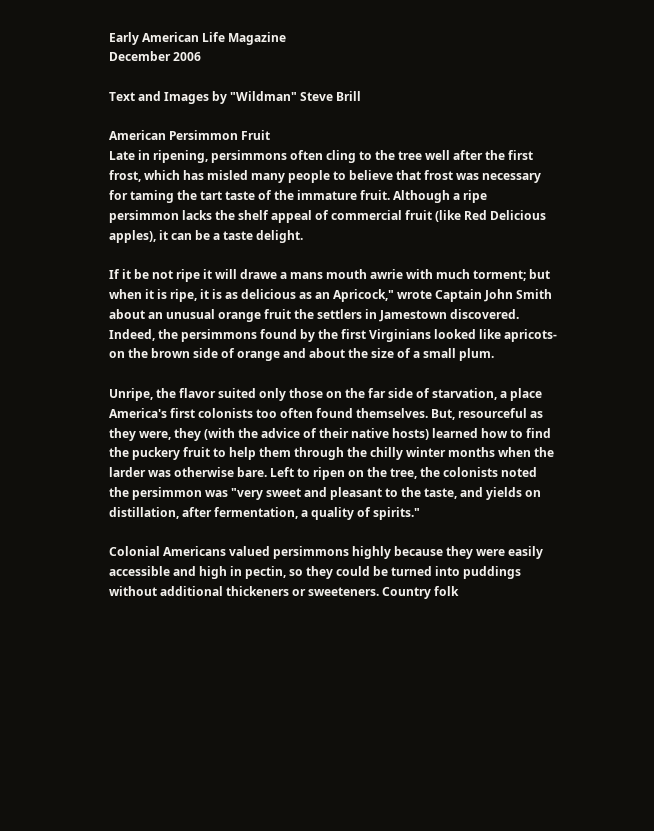Early American Life Magazine
December 2006

Text and Images by "Wildman" Steve Brill

American Persimmon Fruit
Late in ripening, persimmons often cling to the tree well after the first frost, which has misled many people to believe that frost was necessary for taming the tart taste of the immature fruit. Although a ripe persimmon lacks the shelf appeal of commercial fruit (like Red Delicious apples), it can be a taste delight.

If it be not ripe it will drawe a mans mouth awrie with much torment; but when it is ripe, it is as delicious as an Apricock," wrote Captain John Smith about an unusual orange fruit the settlers in Jamestown discovered. Indeed, the persimmons found by the first Virginians looked like apricots-on the brown side of orange and about the size of a small plum.

Unripe, the flavor suited only those on the far side of starvation, a place America's first colonists too often found themselves. But, resourceful as they were, they (with the advice of their native hosts) learned how to find the puckery fruit to help them through the chilly winter months when the larder was otherwise bare. Left to ripen on the tree, the colonists noted the persimmon was "very sweet and pleasant to the taste, and yields on distillation, after fermentation, a quality of spirits."

Colonial Americans valued persimmons highly because they were easily accessible and high in pectin, so they could be turned into puddings without additional thickeners or sweeteners. Country folk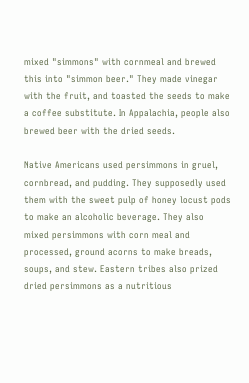mixed "simmons" with cornmeal and brewed this into "simmon beer." They made vinegar with the fruit, and toasted the seeds to make a coffee substitute. In Appalachia, people also brewed beer with the dried seeds.

Native Americans used persimmons in gruel, cornbread, and pudding. They supposedly used them with the sweet pulp of honey locust pods to make an alcoholic beverage. They also mixed persimmons with corn meal and processed, ground acorns to make breads, soups, and stew. Eastern tribes also prized dried persimmons as a nutritious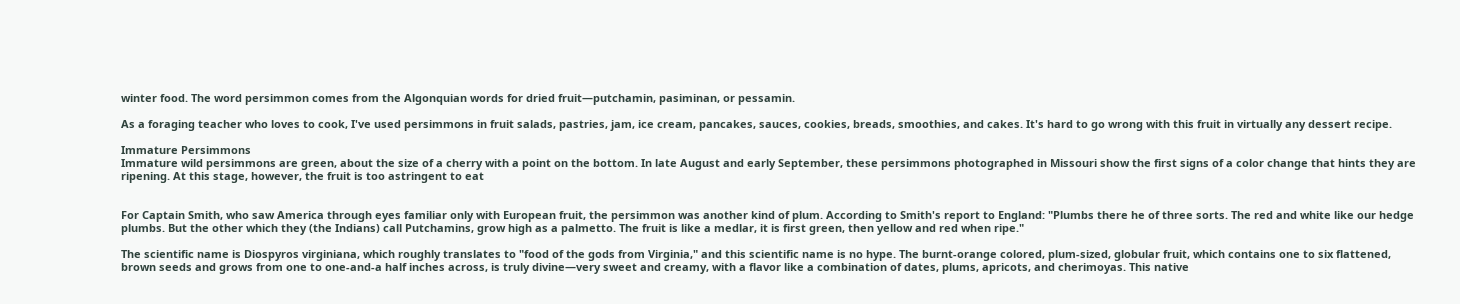winter food. The word persimmon comes from the Algonquian words for dried fruit—putchamin, pasiminan, or pessamin.

As a foraging teacher who loves to cook, I've used persimmons in fruit salads, pastries, jam, ice cream, pancakes, sauces, cookies, breads, smoothies, and cakes. It's hard to go wrong with this fruit in virtually any dessert recipe.

Immature Persimmons
Immature wild persimmons are green, about the size of a cherry with a point on the bottom. In late August and early September, these persimmons photographed in Missouri show the first signs of a color change that hints they are ripening. At this stage, however, the fruit is too astringent to eat


For Captain Smith, who saw America through eyes familiar only with European fruit, the persimmon was another kind of plum. According to Smith's report to England: "Plumbs there he of three sorts. The red and white like our hedge plumbs. But the other which they (the Indians) call Putchamins, grow high as a palmetto. The fruit is like a medlar, it is first green, then yellow and red when ripe."

The scientific name is Diospyros virginiana, which roughly translates to "food of the gods from Virginia," and this scientific name is no hype. The burnt-orange colored, plum-sized, globular fruit, which contains one to six flattened, brown seeds and grows from one to one-and-a half inches across, is truly divine—very sweet and creamy, with a flavor like a combination of dates, plums, apricots, and cherimoyas. This native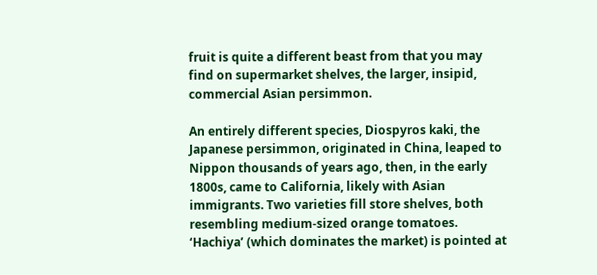fruit is quite a different beast from that you may find on supermarket shelves, the larger, insipid, commercial Asian persimmon.

An entirely different species, Diospyros kaki, the Japanese persimmon, originated in China, leaped to Nippon thousands of years ago, then, in the early 1800s, came to California, likely with Asian immigrants. Two varieties fill store shelves, both resembling medium-sized orange tomatoes. ‘Hachiya’ (which dominates the market) is pointed at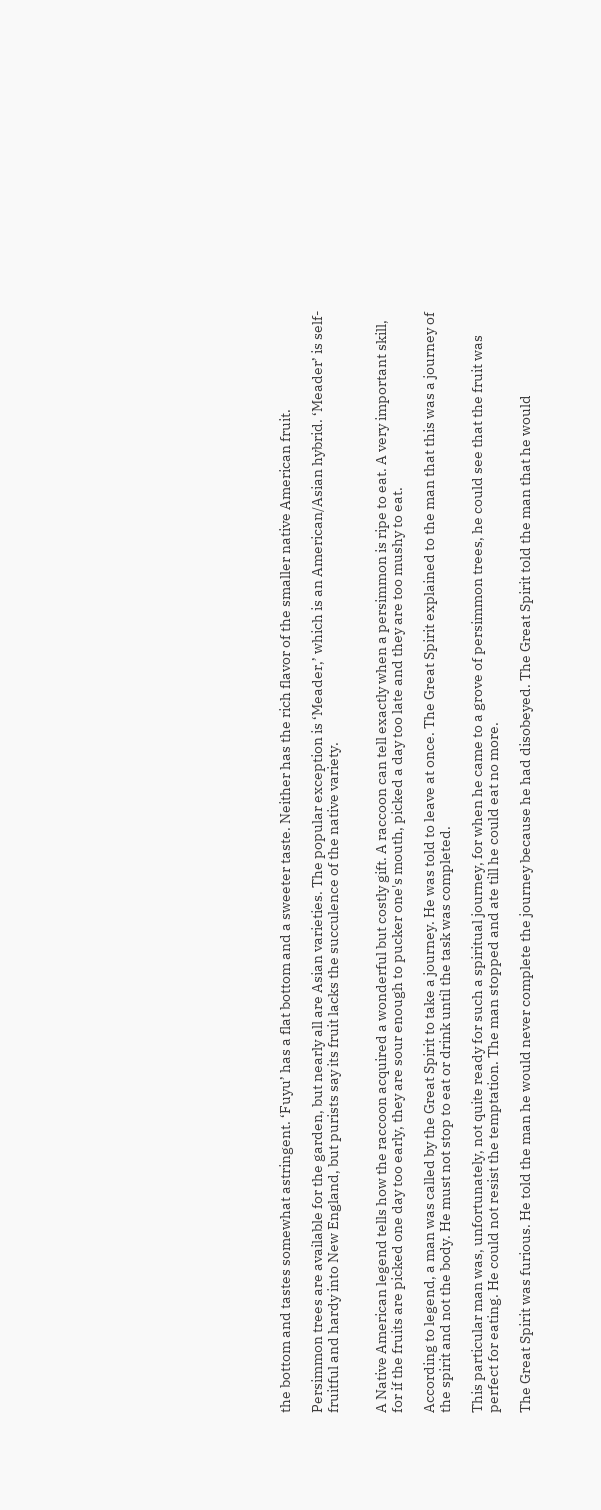the bottom and tastes somewhat astringent. ‘Fuyu’ has a flat bottom and a sweeter taste. Neither has the rich flavor of the smaller native American fruit.

Persimmon trees are available for the garden, but nearly all are Asian varieties. The popular exception is ‘Meader,’ which is an American/Asian hybrid. ‘Meader’ is self-fruitful and hardy into New England, but purists say its fruit lacks the succulence of the native variety.


A Native American legend tells how the raccoon acquired a wonderful but costly gift. A raccoon can tell exactly when a persimmon is ripe to eat. A very important skill, for if the fruits are picked one day too early, they are sour enough to pucker one's mouth, picked a day too late and they are too mushy to eat.

According to legend, a man was called by the Great Spirit to take a journey. He was told to leave at once. The Great Spirit explained to the man that this was a journey of the spirit and not the body. He must not stop to eat or drink until the task was completed.

This particular man was, unfortunately, not quite ready for such a spiritual journey, for when he came to a grove of persimmon trees, he could see that the fruit was perfect for eating. He could not resist the temptation. The man stopped and ate till he could eat no more.

The Great Spirit was furious. He told the man he would never complete the journey because he had disobeyed. The Great Spirit told the man that he would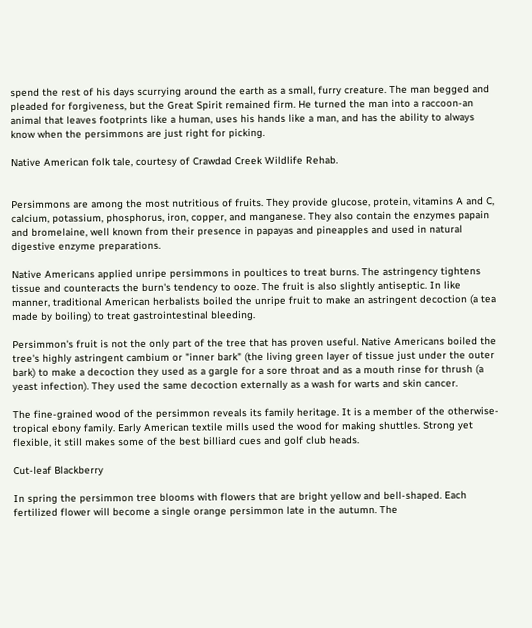spend the rest of his days scurrying around the earth as a small, furry creature. The man begged and pleaded for forgiveness, but the Great Spirit remained firm. He turned the man into a raccoon-an animal that leaves footprints like a human, uses his hands like a man, and has the ability to always know when the persimmons are just right for picking.

Native American folk tale, courtesy of Crawdad Creek Wildlife Rehab.


Persimmons are among the most nutritious of fruits. They provide glucose, protein, vitamins A and C, calcium, potassium, phosphorus, iron, copper, and manganese. They also contain the enzymes papain and bromelaine, well known from their presence in papayas and pineapples and used in natural digestive enzyme preparations.

Native Americans applied unripe persimmons in poultices to treat burns. The astringency tightens tissue and counteracts the burn's tendency to ooze. The fruit is also slightly antiseptic. In like manner, traditional American herbalists boiled the unripe fruit to make an astringent decoction (a tea made by boiling) to treat gastrointestinal bleeding.

Persimmon's fruit is not the only part of the tree that has proven useful. Native Americans boiled the tree's highly astringent cambium or "inner bark" (the living green layer of tissue just under the outer bark) to make a decoction they used as a gargle for a sore throat and as a mouth rinse for thrush (a yeast infection). They used the same decoction externally as a wash for warts and skin cancer.

The fine-grained wood of the persimmon reveals its family heritage. It is a member of the otherwise-tropical ebony family. Early American textile mills used the wood for making shuttles. Strong yet flexible, it still makes some of the best billiard cues and golf club heads.

Cut-leaf Blackberry

In spring the persimmon tree blooms with flowers that are bright yellow and bell-shaped. Each fertilized flower will become a single orange persimmon late in the autumn. The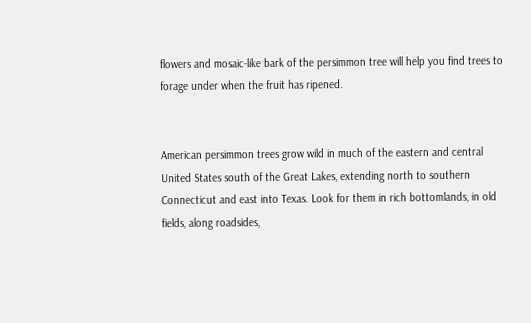flowers and mosaic-like bark of the persimmon tree will help you find trees to forage under when the fruit has ripened.


American persimmon trees grow wild in much of the eastern and central United States south of the Great Lakes, extending north to southern Connecticut and east into Texas. Look for them in rich bottomlands, in old fields, along roadsides,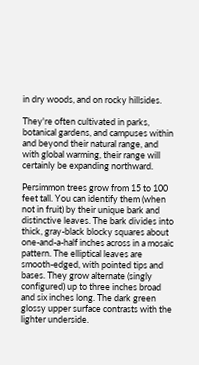in dry woods, and on rocky hillsides.

They're often cultivated in parks, botanical gardens, and campuses within and beyond their natural range, and with global warming, their range will certainly be expanding northward.

Persimmon trees grow from 15 to 100 feet tall. You can identify them (when not in fruit) by their unique bark and distinctive leaves. The bark divides into thick, gray-black blocky squares about one-and-a-half inches across in a mosaic pattern. The elliptical leaves are smooth-edged, with pointed tips and bases. They grow alternate (singly configured) up to three inches broad and six inches long. The dark green glossy upper surface contrasts with the lighter underside.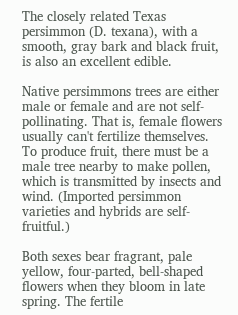The closely related Texas persimmon (D. texana), with a smooth, gray bark and black fruit, is also an excellent edible.

Native persimmons trees are either male or female and are not self-pollinating. That is, female flowers usually can't fertilize themselves. To produce fruit, there must be a male tree nearby to make pollen, which is transmitted by insects and wind. (Imported persimmon varieties and hybrids are self-fruitful.)

Both sexes bear fragrant, pale yellow, four-parted, bell-shaped flowers when they bloom in late spring. The fertile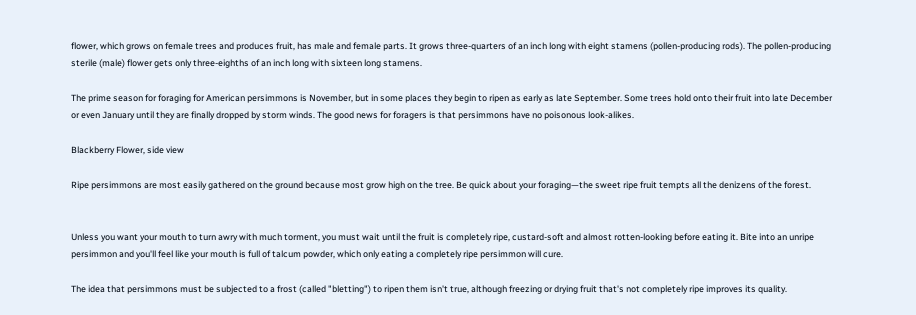flower, which grows on female trees and produces fruit, has male and female parts. It grows three-quarters of an inch long with eight stamens (pollen-producing rods). The pollen-producing sterile (male) flower gets only three-eighths of an inch long with sixteen long stamens.

The prime season for foraging for American persimmons is November, but in some places they begin to ripen as early as late September. Some trees hold onto their fruit into late December or even January until they are finally dropped by storm winds. The good news for foragers is that persimmons have no poisonous look-alikes.

Blackberry Flower, side view

Ripe persimmons are most easily gathered on the ground because most grow high on the tree. Be quick about your foraging—the sweet ripe fruit tempts all the denizens of the forest.


Unless you want your mouth to turn awry with much torment, you must wait until the fruit is completely ripe, custard-soft and almost rotten-looking before eating it. Bite into an unripe persimmon and you'll feel like your mouth is full of talcum powder, which only eating a completely ripe persimmon will cure.

The idea that persimmons must be subjected to a frost (called "bletting") to ripen them isn't true, although freezing or drying fruit that's not completely ripe improves its quality.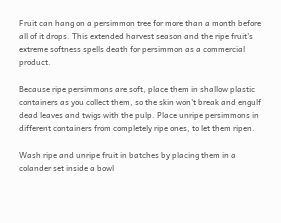Fruit can hang on a persimmon tree for more than a month before all of it drops. This extended harvest season and the ripe fruit's extreme softness spells death for persimmon as a commercial product.

Because ripe persimmons are soft, place them in shallow plastic containers as you collect them, so the skin won't break and engulf dead leaves and twigs with the pulp. Place unripe persimmons in different containers from completely ripe ones, to let them ripen.

Wash ripe and unripe fruit in batches by placing them in a colander set inside a bowl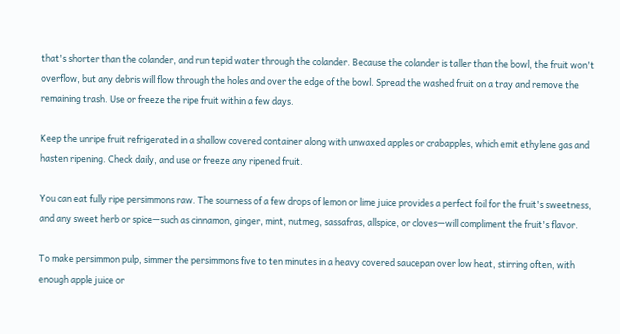that's shorter than the colander, and run tepid water through the colander. Because the colander is taller than the bowl, the fruit won't overflow, but any debris will flow through the holes and over the edge of the bowl. Spread the washed fruit on a tray and remove the remaining trash. Use or freeze the ripe fruit within a few days.

Keep the unripe fruit refrigerated in a shallow covered container along with unwaxed apples or crabapples, which emit ethylene gas and hasten ripening. Check daily, and use or freeze any ripened fruit.

You can eat fully ripe persimmons raw. The sourness of a few drops of lemon or lime juice provides a perfect foil for the fruit's sweetness, and any sweet herb or spice—such as cinnamon, ginger, mint, nutmeg, sassafras, allspice, or cloves—will compliment the fruit's flavor.

To make persimmon pulp, simmer the persimmons five to ten minutes in a heavy covered saucepan over low heat, stirring often, with enough apple juice or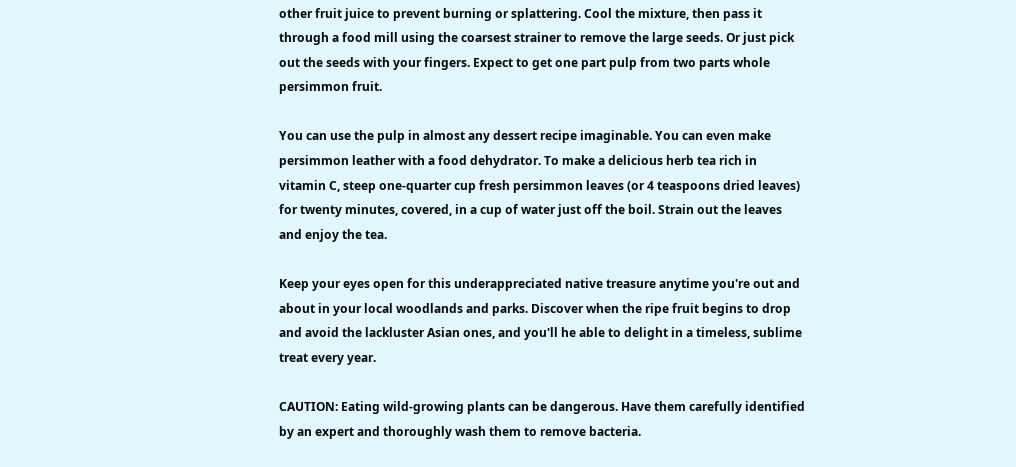other fruit juice to prevent burning or splattering. Cool the mixture, then pass it through a food mill using the coarsest strainer to remove the large seeds. Or just pick out the seeds with your fingers. Expect to get one part pulp from two parts whole persimmon fruit.

You can use the pulp in almost any dessert recipe imaginable. You can even make persimmon leather with a food dehydrator. To make a delicious herb tea rich in vitamin C, steep one-quarter cup fresh persimmon leaves (or 4 teaspoons dried leaves) for twenty minutes, covered, in a cup of water just off the boil. Strain out the leaves and enjoy the tea.

Keep your eyes open for this underappreciated native treasure anytime you're out and about in your local woodlands and parks. Discover when the ripe fruit begins to drop and avoid the lackluster Asian ones, and you'll he able to delight in a timeless, sublime treat every year.

CAUTION: Eating wild-growing plants can be dangerous. Have them carefully identified by an expert and thoroughly wash them to remove bacteria.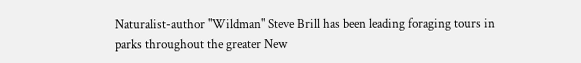Naturalist-author "Wildman" Steve Brill has been leading foraging tours in parks throughout the greater New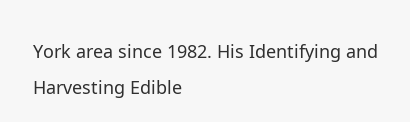York area since 1982. His Identifying and Harvesting Edible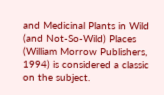and Medicinal Plants in Wild (and Not-So-Wild) Places (William Morrow Publishers, 1994) is considered a classic on the subject.